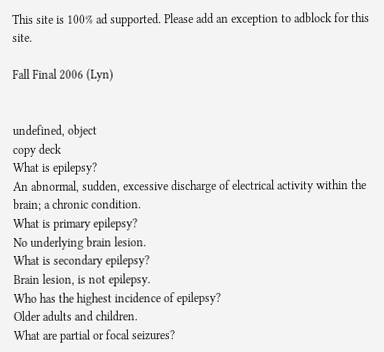This site is 100% ad supported. Please add an exception to adblock for this site.

Fall Final 2006 (Lyn)


undefined, object
copy deck
What is epilepsy?
An abnormal, sudden, excessive discharge of electrical activity within the brain; a chronic condition.
What is primary epilepsy?
No underlying brain lesion.
What is secondary epilepsy?
Brain lesion, is not epilepsy.
Who has the highest incidence of epilepsy?
Older adults and children.
What are partial or focal seizures?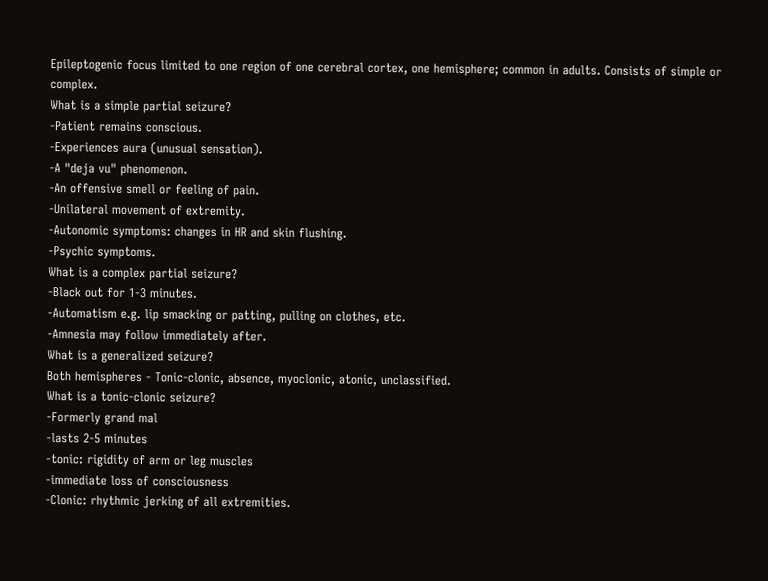Epileptogenic focus limited to one region of one cerebral cortex, one hemisphere; common in adults. Consists of simple or complex.
What is a simple partial seizure?
-Patient remains conscious.
-Experiences aura (unusual sensation).
-A "deja vu" phenomenon.
-An offensive smell or feeling of pain.
-Unilateral movement of extremity.
-Autonomic symptoms: changes in HR and skin flushing.
-Psychic symptoms.
What is a complex partial seizure?
-Black out for 1-3 minutes.
-Automatism e.g. lip smacking or patting, pulling on clothes, etc.
-Amnesia may follow immediately after.
What is a generalized seizure?
Both hemispheres - Tonic-clonic, absence, myoclonic, atonic, unclassified.
What is a tonic-clonic seizure?
-Formerly grand mal
-lasts 2-5 minutes
-tonic: rigidity of arm or leg muscles
-immediate loss of consciousness
-Clonic: rhythmic jerking of all extremities.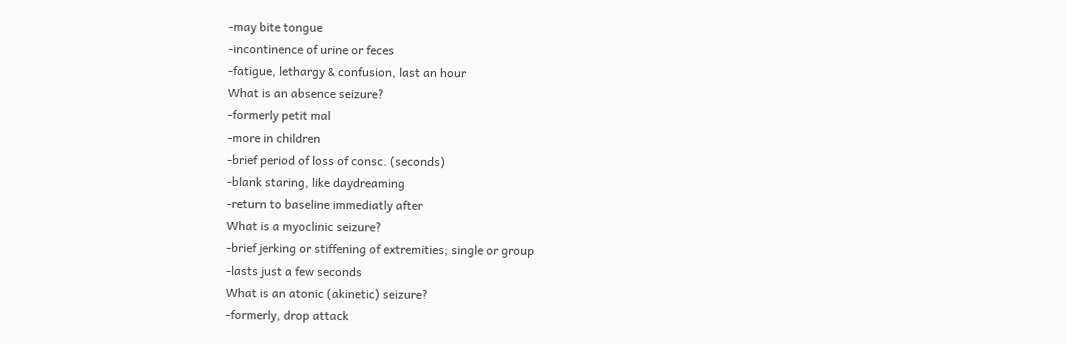-may bite tongue
-incontinence of urine or feces
-fatigue, lethargy & confusion, last an hour
What is an absence seizure?
-formerly petit mal
-more in children
-brief period of loss of consc. (seconds)
-blank staring, like daydreaming
-return to baseline immediatly after
What is a myoclinic seizure?
-brief jerking or stiffening of extremities; single or group
-lasts just a few seconds
What is an atonic (akinetic) seizure?
-formerly, drop attack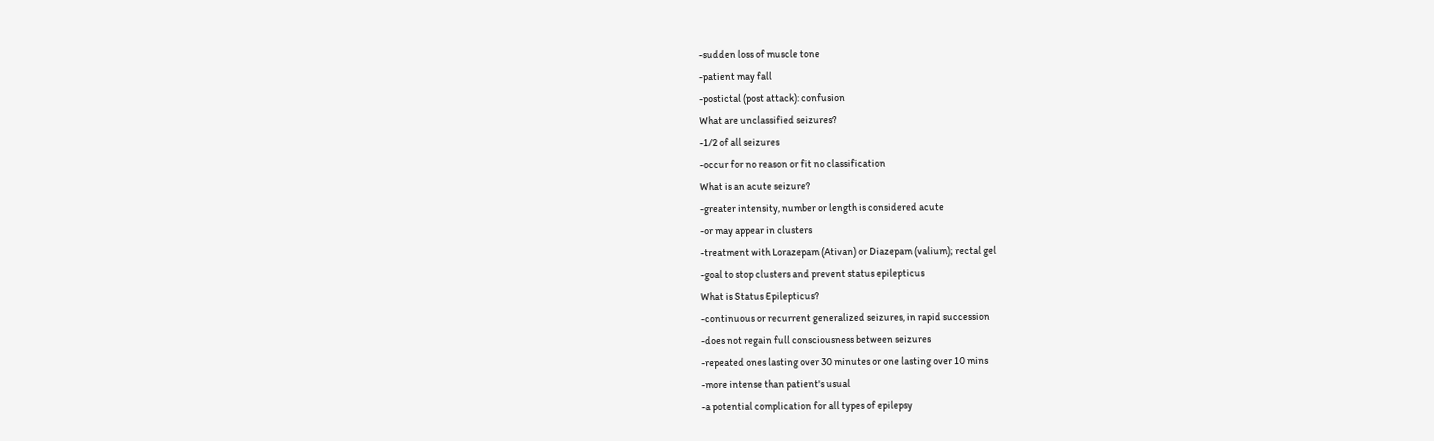-sudden loss of muscle tone
-patient may fall
-postictal (post attack): confusion
What are unclassified seizures?
-1/2 of all seizures
-occur for no reason or fit no classification
What is an acute seizure?
-greater intensity, number or length is considered acute
-or may appear in clusters
-treatment with Lorazepam (Ativan) or Diazepam (valium); rectal gel
-goal to stop clusters and prevent status epilepticus
What is Status Epilepticus?
-continuous or recurrent generalized seizures, in rapid succession
-does not regain full consciousness between seizures
-repeated ones lasting over 30 minutes or one lasting over 10 mins
-more intense than patient's usual
-a potential complication for all types of epilepsy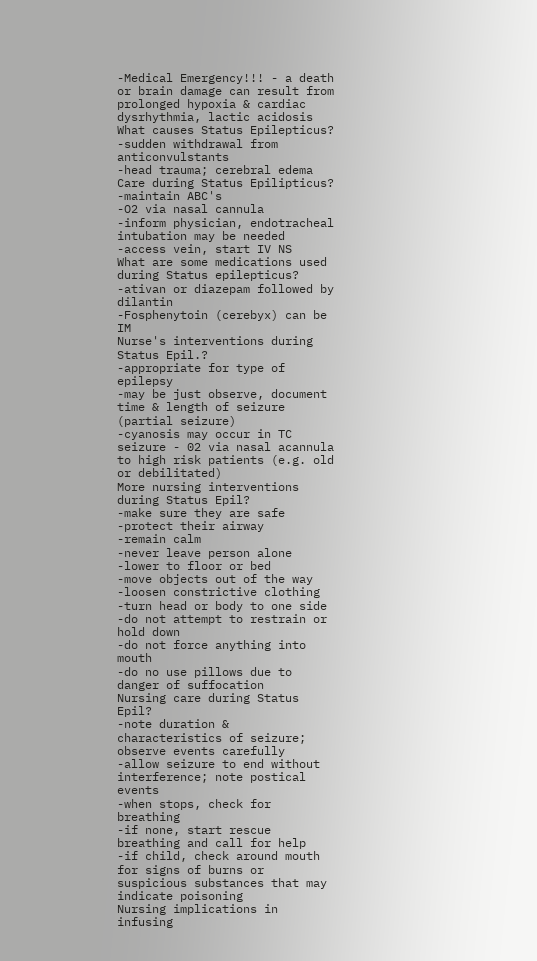-Medical Emergency!!! - a death or brain damage can result from prolonged hypoxia & cardiac dysrhythmia, lactic acidosis
What causes Status Epilepticus?
-sudden withdrawal from anticonvulstants
-head trauma; cerebral edema
Care during Status Epilipticus?
-maintain ABC's
-O2 via nasal cannula
-inform physician, endotracheal intubation may be needed
-access vein, start IV NS
What are some medications used during Status epilepticus?
-ativan or diazepam followed by dilantin
-Fosphenytoin (cerebyx) can be IM
Nurse's interventions during Status Epil.?
-appropriate for type of epilepsy
-may be just observe, document time & length of seizure (partial seizure)
-cyanosis may occur in TC seizure - 02 via nasal acannula to high risk patients (e.g. old or debilitated)
More nursing interventions during Status Epil?
-make sure they are safe
-protect their airway
-remain calm
-never leave person alone
-lower to floor or bed
-move objects out of the way
-loosen constrictive clothing
-turn head or body to one side
-do not attempt to restrain or hold down
-do not force anything into mouth
-do no use pillows due to danger of suffocation
Nursing care during Status Epil?
-note duration & characteristics of seizure; observe events carefully
-allow seizure to end without interference; note postical events
-when stops, check for breathing
-if none, start rescue breathing and call for help
-if child, check around mouth for signs of burns or suspicious substances that may indicate poisoning
Nursing implications in infusing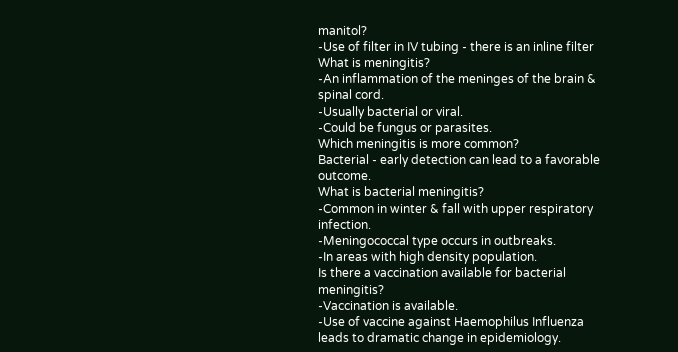manitol?
-Use of filter in IV tubing - there is an inline filter
What is meningitis?
-An inflammation of the meninges of the brain & spinal cord.
-Usually bacterial or viral.
-Could be fungus or parasites.
Which meningitis is more common?
Bacterial - early detection can lead to a favorable outcome.
What is bacterial meningitis?
-Common in winter & fall with upper respiratory infection.
-Meningococcal type occurs in outbreaks.
-In areas with high density population.
Is there a vaccination available for bacterial meningitis?
-Vaccination is available.
-Use of vaccine against Haemophilus Influenza leads to dramatic change in epidemiology.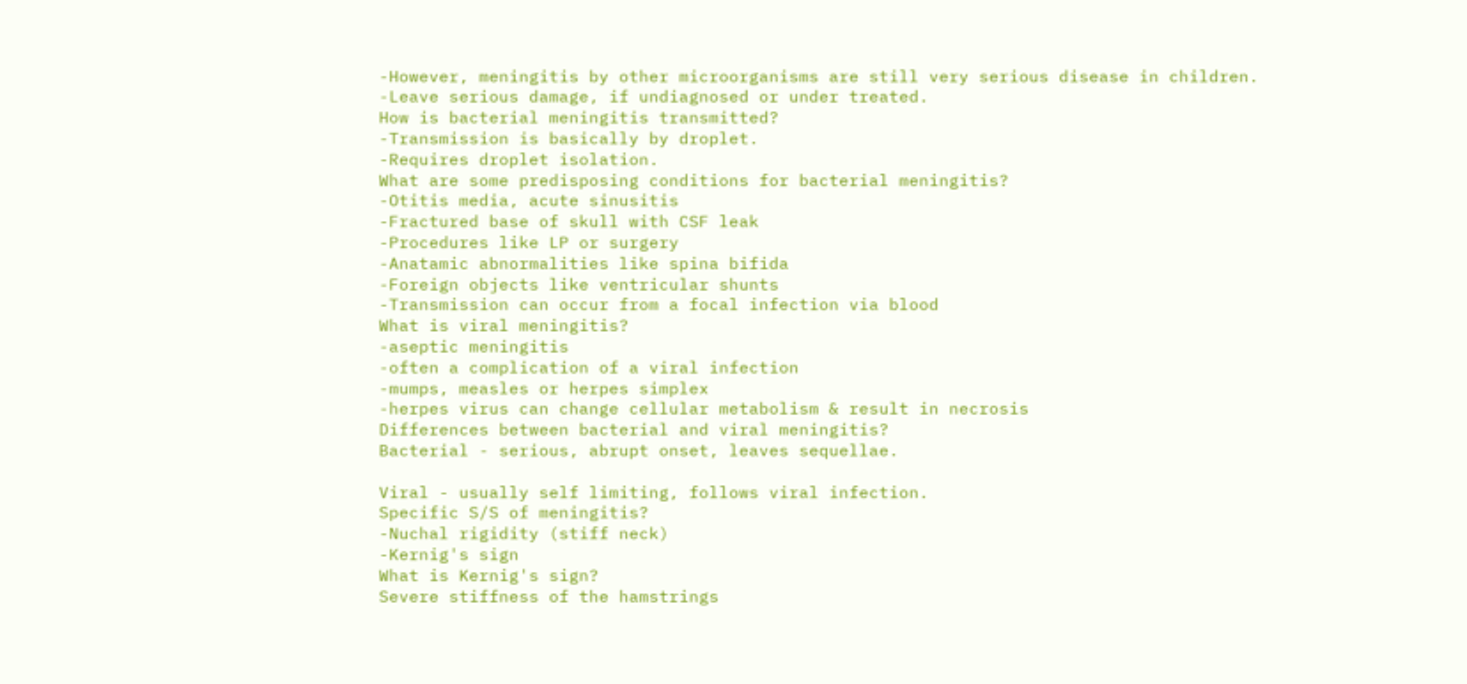-However, meningitis by other microorganisms are still very serious disease in children.
-Leave serious damage, if undiagnosed or under treated.
How is bacterial meningitis transmitted?
-Transmission is basically by droplet.
-Requires droplet isolation.
What are some predisposing conditions for bacterial meningitis?
-Otitis media, acute sinusitis
-Fractured base of skull with CSF leak
-Procedures like LP or surgery
-Anatamic abnormalities like spina bifida
-Foreign objects like ventricular shunts
-Transmission can occur from a focal infection via blood
What is viral meningitis?
-aseptic meningitis
-often a complication of a viral infection
-mumps, measles or herpes simplex
-herpes virus can change cellular metabolism & result in necrosis
Differences between bacterial and viral meningitis?
Bacterial - serious, abrupt onset, leaves sequellae.

Viral - usually self limiting, follows viral infection.
Specific S/S of meningitis?
-Nuchal rigidity (stiff neck)
-Kernig's sign
What is Kernig's sign?
Severe stiffness of the hamstrings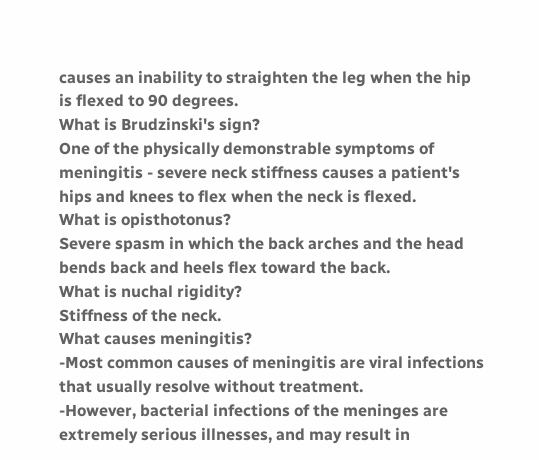causes an inability to straighten the leg when the hip is flexed to 90 degrees.
What is Brudzinski's sign?
One of the physically demonstrable symptoms of meningitis - severe neck stiffness causes a patient's hips and knees to flex when the neck is flexed.
What is opisthotonus?
Severe spasm in which the back arches and the head bends back and heels flex toward the back.
What is nuchal rigidity?
Stiffness of the neck.
What causes meningitis?
-Most common causes of meningitis are viral infections that usually resolve without treatment.
-However, bacterial infections of the meninges are extremely serious illnesses, and may result in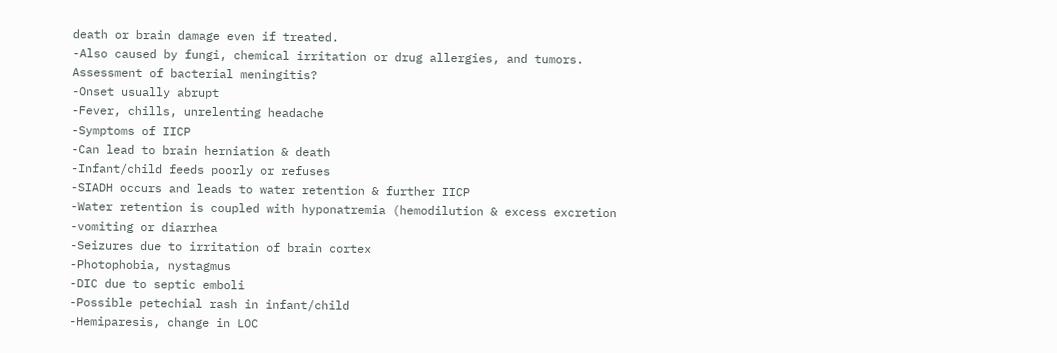death or brain damage even if treated.
-Also caused by fungi, chemical irritation or drug allergies, and tumors.
Assessment of bacterial meningitis?
-Onset usually abrupt
-Fever, chills, unrelenting headache
-Symptoms of IICP
-Can lead to brain herniation & death
-Infant/child feeds poorly or refuses
-SIADH occurs and leads to water retention & further IICP
-Water retention is coupled with hyponatremia (hemodilution & excess excretion
-vomiting or diarrhea
-Seizures due to irritation of brain cortex
-Photophobia, nystagmus
-DIC due to septic emboli
-Possible petechial rash in infant/child
-Hemiparesis, change in LOC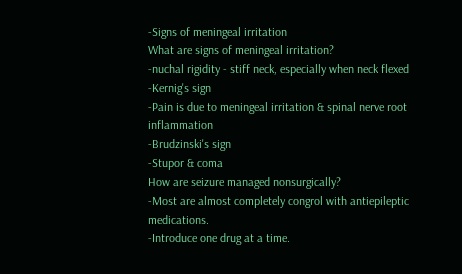-Signs of meningeal irritation
What are signs of meningeal irritation?
-nuchal rigidity - stiff neck, especially when neck flexed
-Kernig's sign
-Pain is due to meningeal irritation & spinal nerve root inflammation
-Brudzinski's sign
-Stupor & coma
How are seizure managed nonsurgically?
-Most are almost completely congrol with antiepileptic medications.
-Introduce one drug at a time.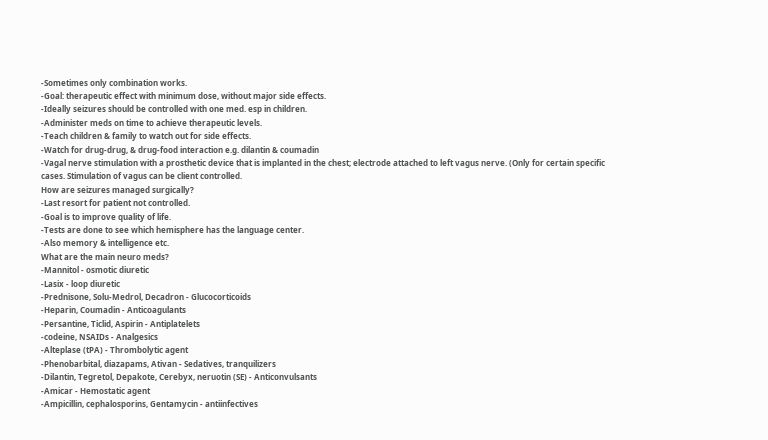-Sometimes only combination works.
-Goal: therapeutic effect with minimum dose, without major side effects.
-Ideally seizures should be controlled with one med. esp in children.
-Administer meds on time to achieve therapeutic levels.
-Teach children & family to watch out for side effects.
-Watch for drug-drug, & drug-food interaction e.g. dilantin & coumadin
-Vagal nerve stimulation with a prosthetic device that is implanted in the chest; electrode attached to left vagus nerve. (Only for certain specific cases. Stimulation of vagus can be client controlled.
How are seizures managed surgically?
-Last resort for patient not controlled.
-Goal is to improve quality of life.
-Tests are done to see which hemisphere has the language center.
-Also memory & intelligence etc.
What are the main neuro meds?
-Mannitol - osmotic diuretic
-Lasix - loop diuretic
-Prednisone, Solu-Medrol, Decadron - Glucocorticoids
-Heparin, Coumadin - Anticoagulants
-Persantine, Ticlid, Aspirin - Antiplatelets
-codeine, NSAIDs - Analgesics
-Alteplase (tPA) - Thrombolytic agent
-Phenobarbital, diazapams, Ativan - Sedatives, tranquilizers
-Dilantin, Tegretol, Depakote, Cerebyx, neruotin (SE) - Anticonvulsants
-Amicar - Hemostatic agent
-Ampicillin, cephalosporins, Gentamycin - antiinfectives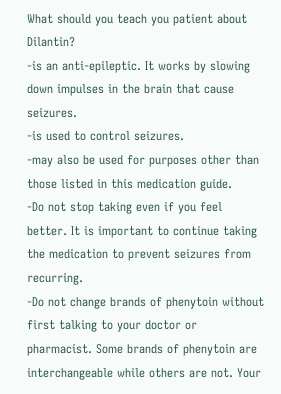What should you teach you patient about Dilantin?
-is an anti-epileptic. It works by slowing down impulses in the brain that cause seizures.
-is used to control seizures.
-may also be used for purposes other than those listed in this medication guide.
-Do not stop taking even if you feel better. It is important to continue taking the medication to prevent seizures from recurring.
-Do not change brands of phenytoin without first talking to your doctor or pharmacist. Some brands of phenytoin are interchangeable while others are not. Your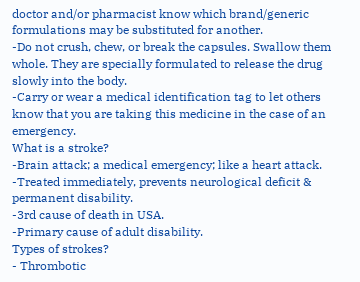doctor and/or pharmacist know which brand/generic formulations may be substituted for another.
-Do not crush, chew, or break the capsules. Swallow them whole. They are specially formulated to release the drug slowly into the body.
-Carry or wear a medical identification tag to let others know that you are taking this medicine in the case of an emergency.
What is a stroke?
-Brain attack; a medical emergency; like a heart attack.
-Treated immediately, prevents neurological deficit & permanent disability.
-3rd cause of death in USA.
-Primary cause of adult disability.
Types of strokes?
- Thrombotic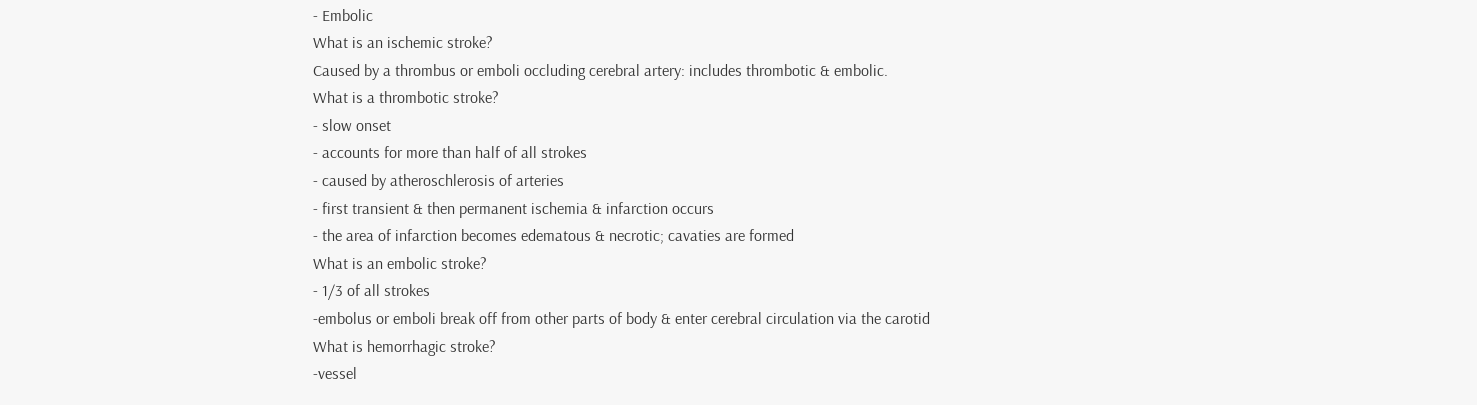- Embolic
What is an ischemic stroke?
Caused by a thrombus or emboli occluding cerebral artery: includes thrombotic & embolic.
What is a thrombotic stroke?
- slow onset
- accounts for more than half of all strokes
- caused by atheroschlerosis of arteries
- first transient & then permanent ischemia & infarction occurs
- the area of infarction becomes edematous & necrotic; cavaties are formed
What is an embolic stroke?
- 1/3 of all strokes
-embolus or emboli break off from other parts of body & enter cerebral circulation via the carotid
What is hemorrhagic stroke?
-vessel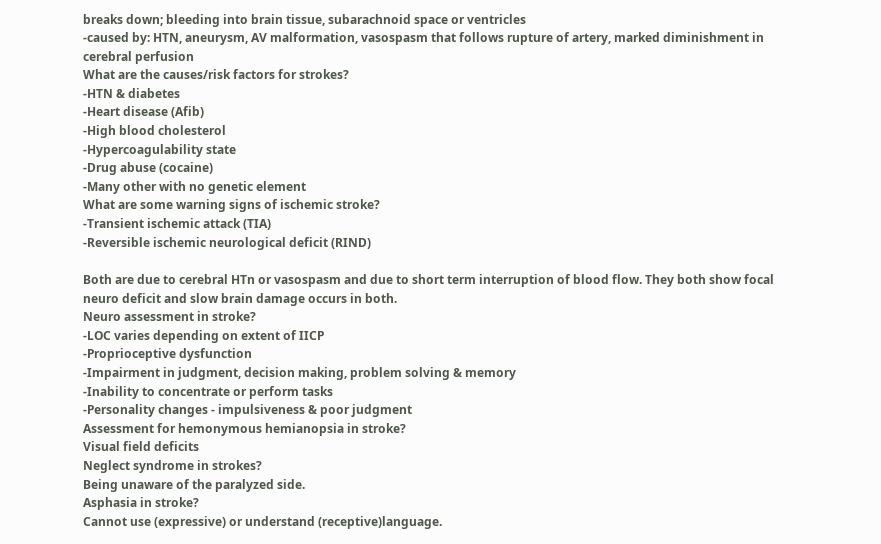breaks down; bleeding into brain tissue, subarachnoid space or ventricles
-caused by: HTN, aneurysm, AV malformation, vasospasm that follows rupture of artery, marked diminishment in cerebral perfusion
What are the causes/risk factors for strokes?
-HTN & diabetes
-Heart disease (Afib)
-High blood cholesterol
-Hypercoagulability state
-Drug abuse (cocaine)
-Many other with no genetic element
What are some warning signs of ischemic stroke?
-Transient ischemic attack (TIA)
-Reversible ischemic neurological deficit (RIND)

Both are due to cerebral HTn or vasospasm and due to short term interruption of blood flow. They both show focal neuro deficit and slow brain damage occurs in both.
Neuro assessment in stroke?
-LOC varies depending on extent of IICP
-Proprioceptive dysfunction
-Impairment in judgment, decision making, problem solving & memory
-Inability to concentrate or perform tasks
-Personality changes - impulsiveness & poor judgment
Assessment for hemonymous hemianopsia in stroke?
Visual field deficits
Neglect syndrome in strokes?
Being unaware of the paralyzed side.
Asphasia in stroke?
Cannot use (expressive) or understand (receptive)language.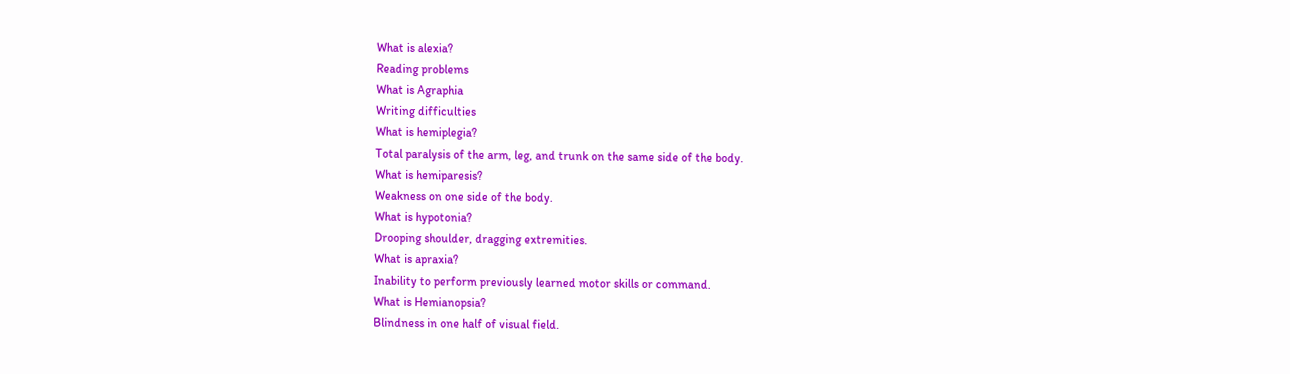What is alexia?
Reading problems
What is Agraphia
Writing difficulties
What is hemiplegia?
Total paralysis of the arm, leg, and trunk on the same side of the body.
What is hemiparesis?
Weakness on one side of the body.
What is hypotonia?
Drooping shoulder, dragging extremities.
What is apraxia?
Inability to perform previously learned motor skills or command.
What is Hemianopsia?
Blindness in one half of visual field.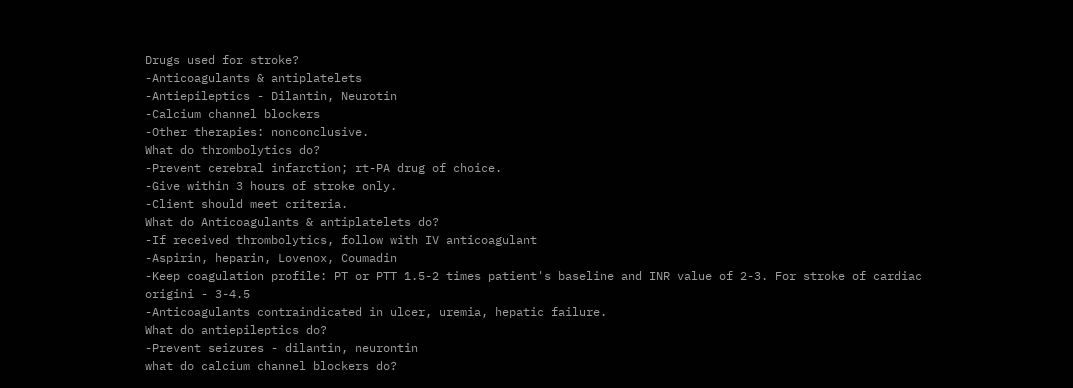Drugs used for stroke?
-Anticoagulants & antiplatelets
-Antiepileptics - Dilantin, Neurotin
-Calcium channel blockers
-Other therapies: nonconclusive.
What do thrombolytics do?
-Prevent cerebral infarction; rt-PA drug of choice.
-Give within 3 hours of stroke only.
-Client should meet criteria.
What do Anticoagulants & antiplatelets do?
-If received thrombolytics, follow with IV anticoagulant
-Aspirin, heparin, Lovenox, Coumadin
-Keep coagulation profile: PT or PTT 1.5-2 times patient's baseline and INR value of 2-3. For stroke of cardiac origini - 3-4.5
-Anticoagulants contraindicated in ulcer, uremia, hepatic failure.
What do antiepileptics do?
-Prevent seizures - dilantin, neurontin
what do calcium channel blockers do?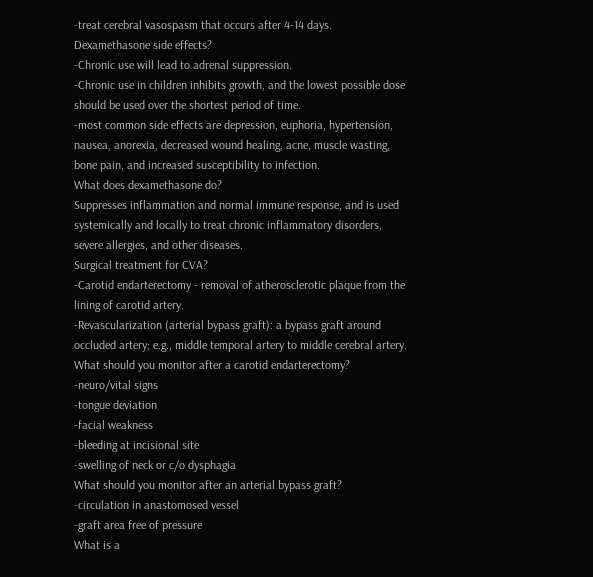-treat cerebral vasospasm that occurs after 4-14 days.
Dexamethasone side effects?
-Chronic use will lead to adrenal suppression.
-Chronic use in children inhibits growth, and the lowest possible dose should be used over the shortest period of time.
-most common side effects are depression, euphoria, hypertension, nausea, anorexia, decreased wound healing, acne, muscle wasting, bone pain, and increased susceptibility to infection.
What does dexamethasone do?
Suppresses inflammation and normal immune response, and is used systemically and locally to treat chronic inflammatory disorders, severe allergies, and other diseases.
Surgical treatment for CVA?
-Carotid endarterectomy - removal of atherosclerotic plaque from the lining of carotid artery.
-Revascularization (arterial bypass graft): a bypass graft around occluded artery; e.g., middle temporal artery to middle cerebral artery.
What should you monitor after a carotid endarterectomy?
-neuro/vital signs
-tongue deviation
-facial weakness
-bleeding at incisional site
-swelling of neck or c/o dysphagia
What should you monitor after an arterial bypass graft?
-circulation in anastomosed vessel
-graft area free of pressure
What is a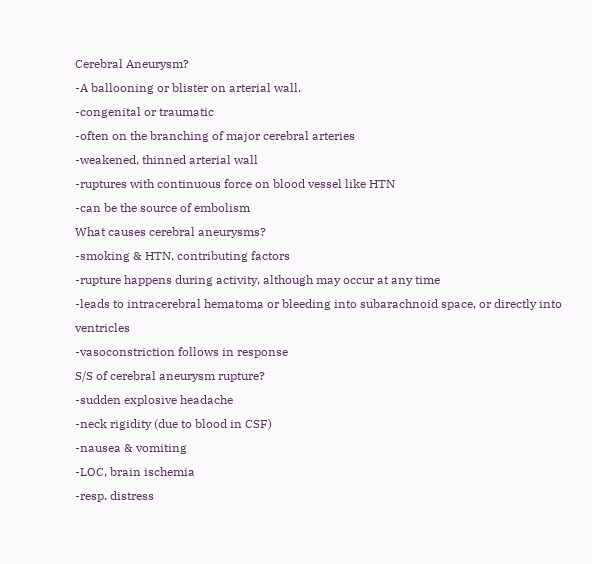Cerebral Aneurysm?
-A ballooning or blister on arterial wall.
-congenital or traumatic
-often on the branching of major cerebral arteries
-weakened, thinned arterial wall
-ruptures with continuous force on blood vessel like HTN
-can be the source of embolism
What causes cerebral aneurysms?
-smoking & HTN, contributing factors
-rupture happens during activity, although may occur at any time
-leads to intracerebral hematoma or bleeding into subarachnoid space, or directly into ventricles
-vasoconstriction follows in response
S/S of cerebral aneurysm rupture?
-sudden explosive headache
-neck rigidity (due to blood in CSF)
-nausea & vomiting
-LOC, brain ischemia
-resp. distress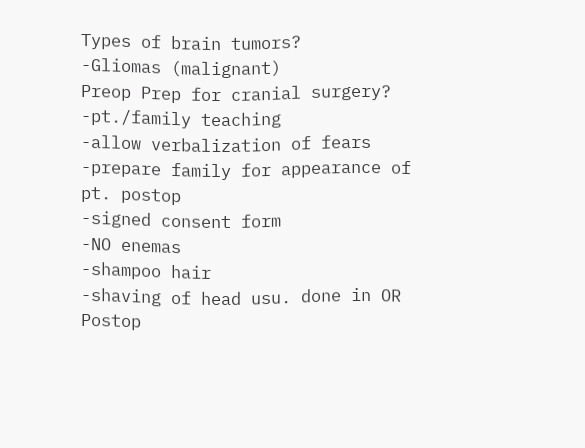Types of brain tumors?
-Gliomas (malignant)
Preop Prep for cranial surgery?
-pt./family teaching
-allow verbalization of fears
-prepare family for appearance of pt. postop
-signed consent form
-NO enemas
-shampoo hair
-shaving of head usu. done in OR
Postop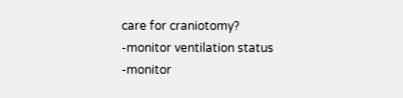care for craniotomy?
-monitor ventilation status
-monitor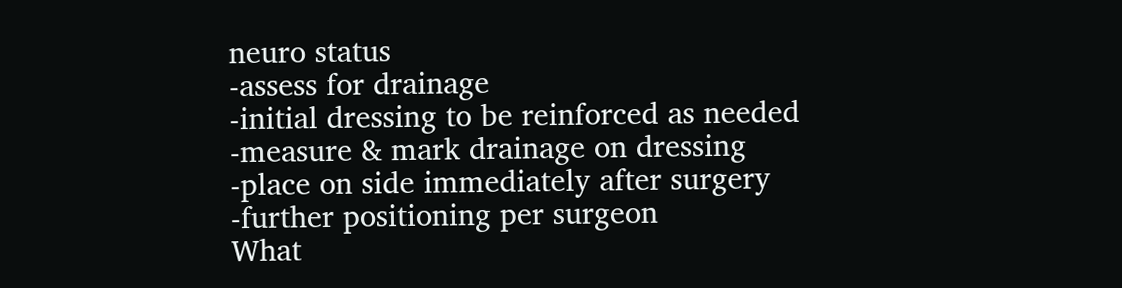neuro status
-assess for drainage
-initial dressing to be reinforced as needed
-measure & mark drainage on dressing
-place on side immediately after surgery
-further positioning per surgeon
What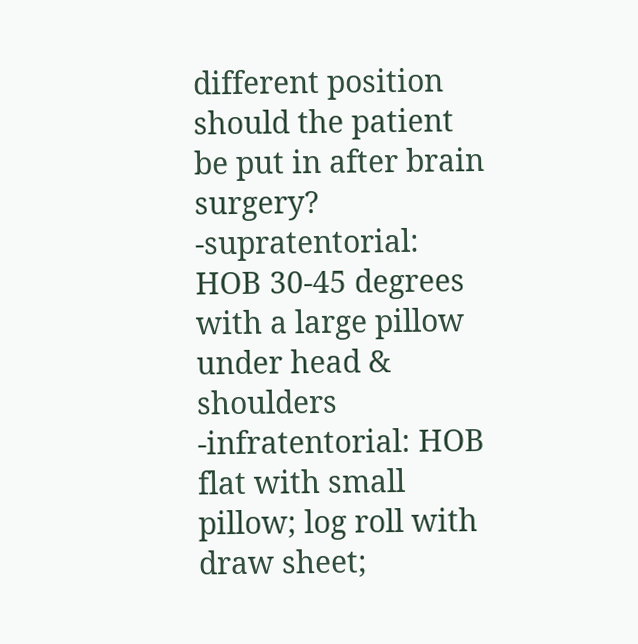different position should the patient be put in after brain surgery?
-supratentorial: HOB 30-45 degrees with a large pillow under head & shoulders
-infratentorial: HOB flat with small pillow; log roll with draw sheet;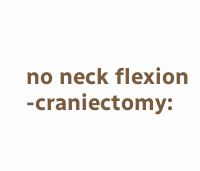no neck flexion
-craniectomy: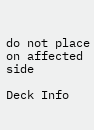do not place on affected side

Deck Info